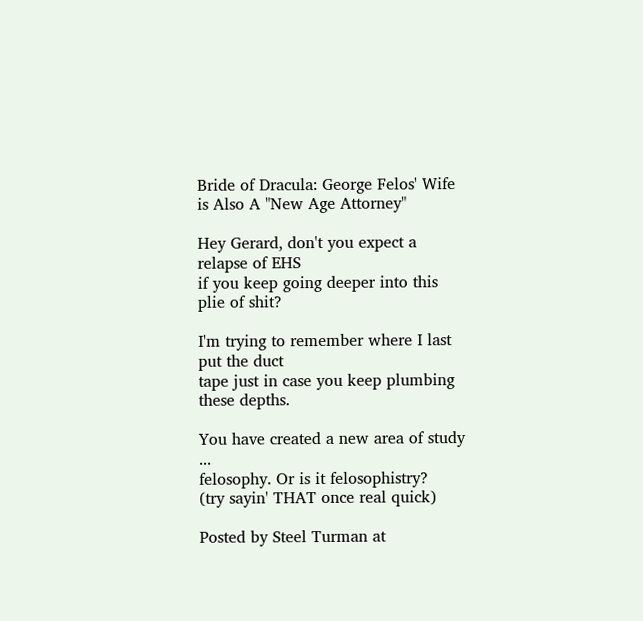Bride of Dracula: George Felos' Wife is Also A "New Age Attorney"

Hey Gerard, don't you expect a relapse of EHS
if you keep going deeper into this plie of shit?

I'm trying to remember where I last put the duct
tape just in case you keep plumbing these depths.

You have created a new area of study ...
felosophy. Or is it felosophistry?
(try sayin' THAT once real quick)

Posted by Steel Turman at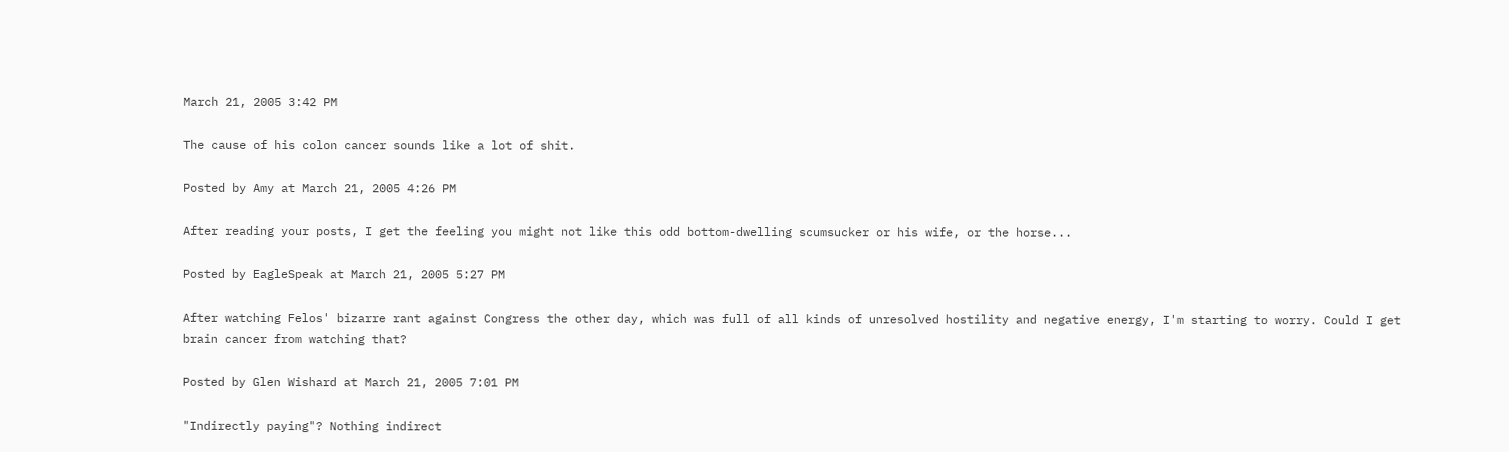March 21, 2005 3:42 PM

The cause of his colon cancer sounds like a lot of shit.

Posted by Amy at March 21, 2005 4:26 PM

After reading your posts, I get the feeling you might not like this odd bottom-dwelling scumsucker or his wife, or the horse...

Posted by EagleSpeak at March 21, 2005 5:27 PM

After watching Felos' bizarre rant against Congress the other day, which was full of all kinds of unresolved hostility and negative energy, I'm starting to worry. Could I get brain cancer from watching that?

Posted by Glen Wishard at March 21, 2005 7:01 PM

"Indirectly paying"? Nothing indirect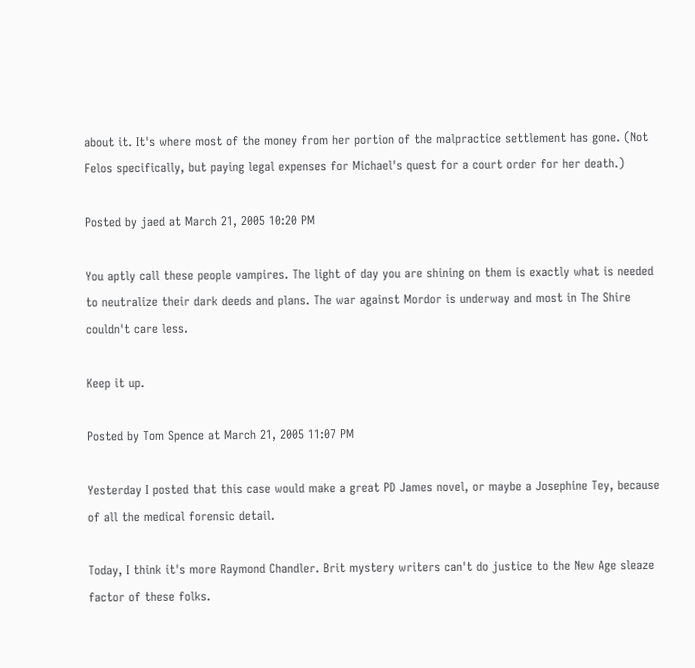about it. It's where most of the money from her portion of the malpractice settlement has gone. (Not Felos specifically, but paying legal expenses for Michael's quest for a court order for her death.)

Posted by jaed at March 21, 2005 10:20 PM

You aptly call these people vampires. The light of day you are shining on them is exactly what is needed to neutralize their dark deeds and plans. The war against Mordor is underway and most in The Shire couldn't care less.

Keep it up.

Posted by Tom Spence at March 21, 2005 11:07 PM

Yesterday I posted that this case would make a great PD James novel, or maybe a Josephine Tey, because of all the medical forensic detail.

Today, I think it's more Raymond Chandler. Brit mystery writers can't do justice to the New Age sleaze factor of these folks.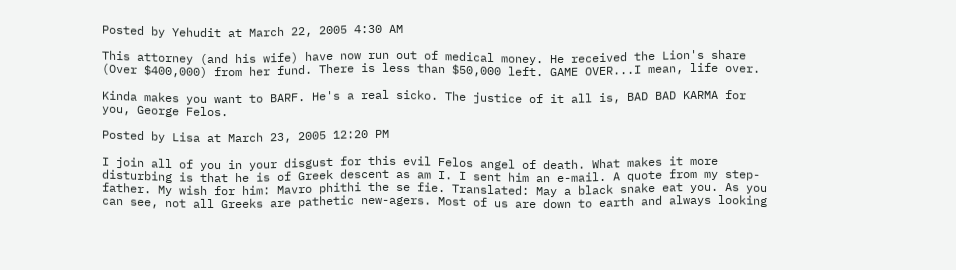Posted by Yehudit at March 22, 2005 4:30 AM

This attorney (and his wife) have now run out of medical money. He received the Lion's share (Over $400,000) from her fund. There is less than $50,000 left. GAME OVER...I mean, life over.

Kinda makes you want to BARF. He's a real sicko. The justice of it all is, BAD BAD KARMA for you, George Felos.

Posted by Lisa at March 23, 2005 12:20 PM

I join all of you in your disgust for this evil Felos angel of death. What makes it more disturbing is that he is of Greek descent as am I. I sent him an e-mail. A quote from my step-father. My wish for him: Mavro phithi the se fie. Translated: May a black snake eat you. As you can see, not all Greeks are pathetic new-agers. Most of us are down to earth and always looking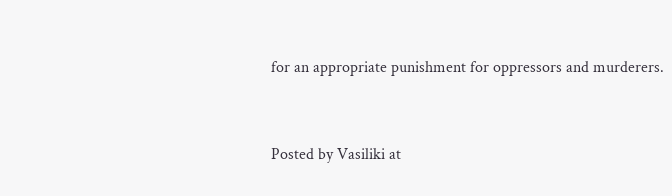for an appropriate punishment for oppressors and murderers.


Posted by Vasiliki at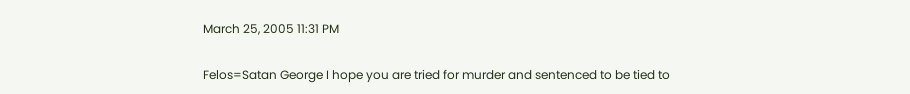March 25, 2005 11:31 PM

Felos=Satan George I hope you are tried for murder and sentenced to be tied to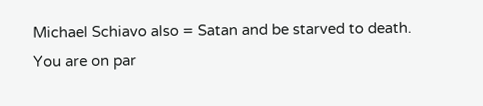Michael Schiavo also = Satan and be starved to death. You are on par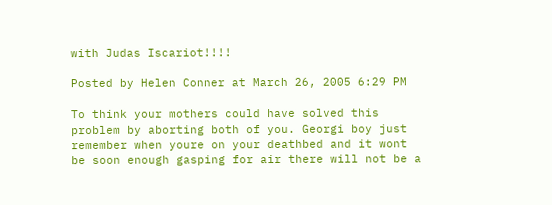with Judas Iscariot!!!!

Posted by Helen Conner at March 26, 2005 6:29 PM

To think your mothers could have solved this problem by aborting both of you. Georgi boy just remember when youre on your deathbed and it wont be soon enough gasping for air there will not be a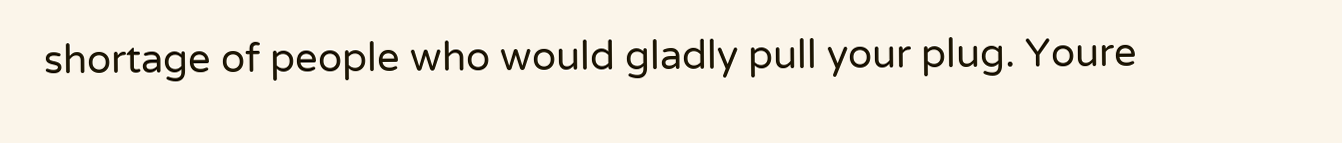shortage of people who would gladly pull your plug. Youre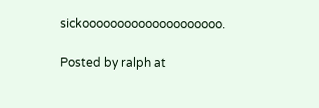sickoooooooooooooooooooo.

Posted by ralph at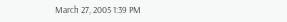March 27, 2005 1:39 PM